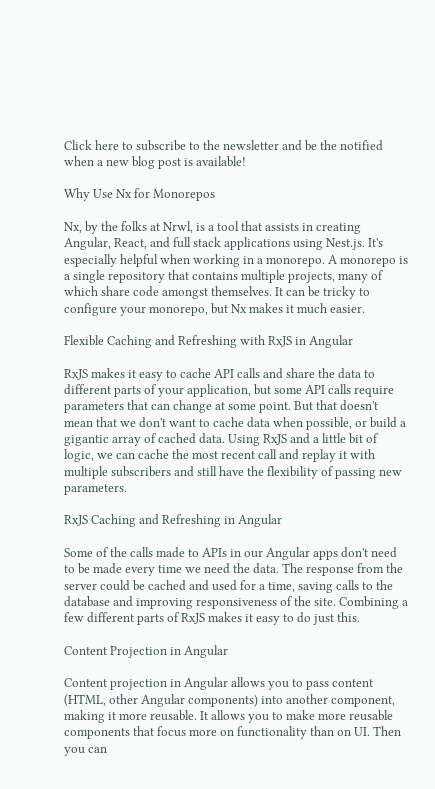Click here to subscribe to the newsletter and be the notified when a new blog post is available!

Why Use Nx for Monorepos

Nx, by the folks at Nrwl, is a tool that assists in creating Angular, React, and full stack applications using Nest.js. It's especially helpful when working in a monorepo. A monorepo is a single repository that contains multiple projects, many of which share code amongst themselves. It can be tricky to configure your monorepo, but Nx makes it much easier.

Flexible Caching and Refreshing with RxJS in Angular

RxJS makes it easy to cache API calls and share the data to different parts of your application, but some API calls require parameters that can change at some point. But that doesn't mean that we don't want to cache data when possible, or build a gigantic array of cached data. Using RxJS and a little bit of logic, we can cache the most recent call and replay it with multiple subscribers and still have the flexibility of passing new parameters.

RxJS Caching and Refreshing in Angular

Some of the calls made to APIs in our Angular apps don't need to be made every time we need the data. The response from the server could be cached and used for a time, saving calls to the database and improving responsiveness of the site. Combining a few different parts of RxJS makes it easy to do just this.

Content Projection in Angular

Content projection in Angular allows you to pass content (HTML, other Angular components) into another component, making it more reusable. It allows you to make more reusable components that focus more on functionality than on UI. Then you can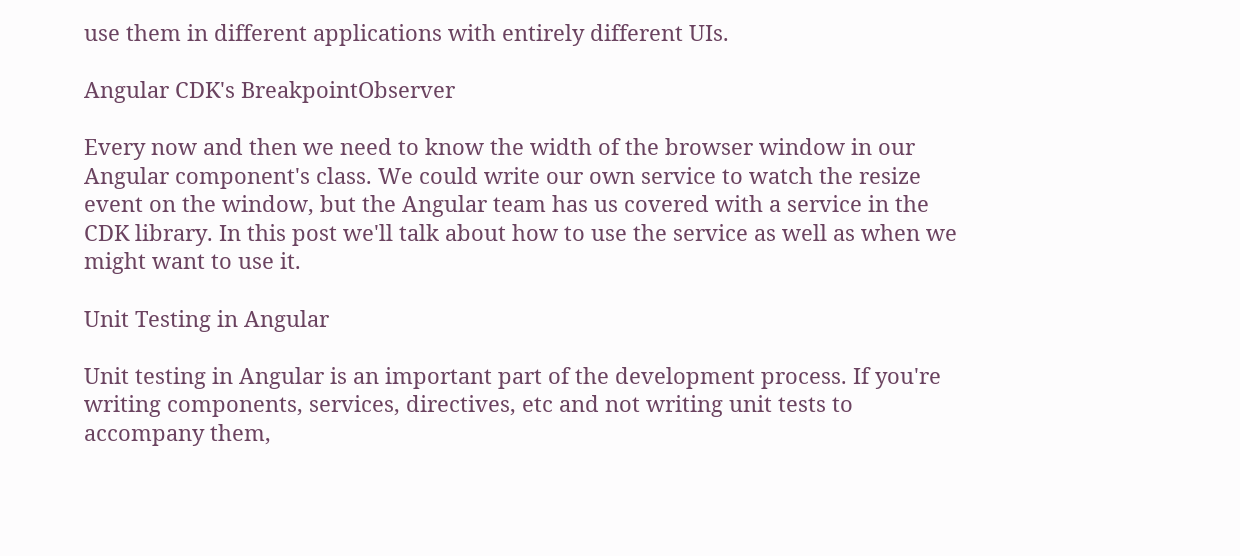use them in different applications with entirely different UIs.

Angular CDK's BreakpointObserver

Every now and then we need to know the width of the browser window in our Angular component's class. We could write our own service to watch the resize event on the window, but the Angular team has us covered with a service in the CDK library. In this post we'll talk about how to use the service as well as when we might want to use it.

Unit Testing in Angular

Unit testing in Angular is an important part of the development process. If you're writing components, services, directives, etc and not writing unit tests to accompany them,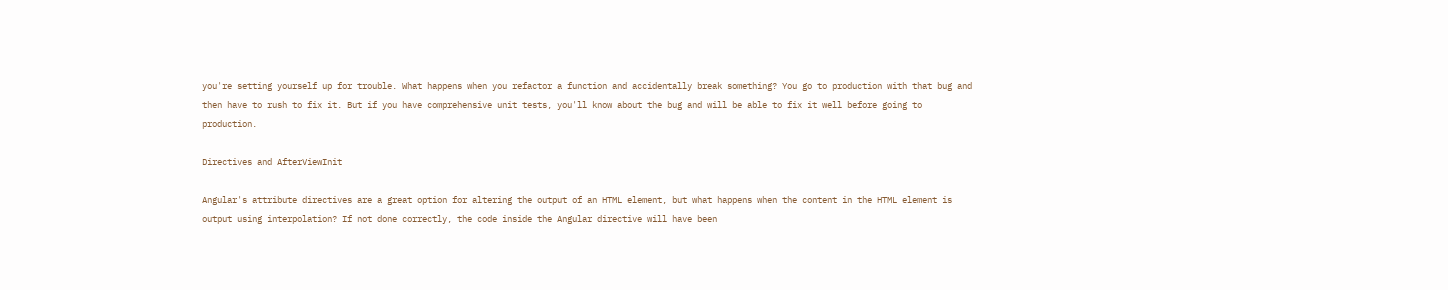you're setting yourself up for trouble. What happens when you refactor a function and accidentally break something? You go to production with that bug and then have to rush to fix it. But if you have comprehensive unit tests, you'll know about the bug and will be able to fix it well before going to production.

Directives and AfterViewInit

Angular's attribute directives are a great option for altering the output of an HTML element, but what happens when the content in the HTML element is output using interpolation? If not done correctly, the code inside the Angular directive will have been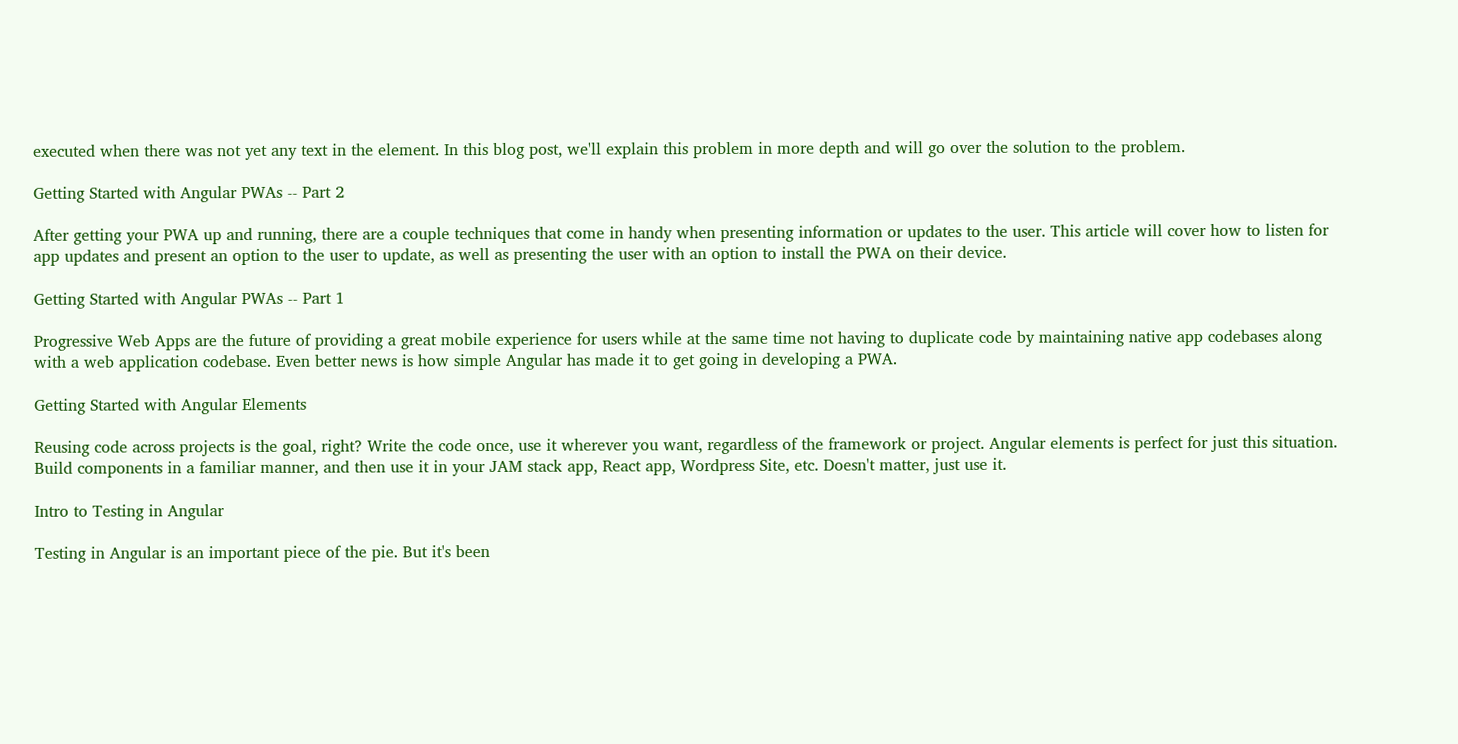executed when there was not yet any text in the element. In this blog post, we'll explain this problem in more depth and will go over the solution to the problem.

Getting Started with Angular PWAs -- Part 2

After getting your PWA up and running, there are a couple techniques that come in handy when presenting information or updates to the user. This article will cover how to listen for app updates and present an option to the user to update, as well as presenting the user with an option to install the PWA on their device.

Getting Started with Angular PWAs -- Part 1

Progressive Web Apps are the future of providing a great mobile experience for users while at the same time not having to duplicate code by maintaining native app codebases along with a web application codebase. Even better news is how simple Angular has made it to get going in developing a PWA.

Getting Started with Angular Elements

Reusing code across projects is the goal, right? Write the code once, use it wherever you want, regardless of the framework or project. Angular elements is perfect for just this situation. Build components in a familiar manner, and then use it in your JAM stack app, React app, Wordpress Site, etc. Doesn't matter, just use it.

Intro to Testing in Angular

Testing in Angular is an important piece of the pie. But it's been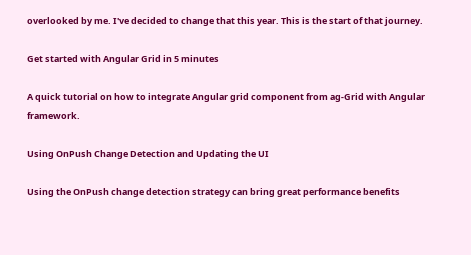overlooked by me. I've decided to change that this year. This is the start of that journey.

Get started with Angular Grid in 5 minutes

A quick tutorial on how to integrate Angular grid component from ag-Grid with Angular framework.

Using OnPush Change Detection and Updating the UI

Using the OnPush change detection strategy can bring great performance benefits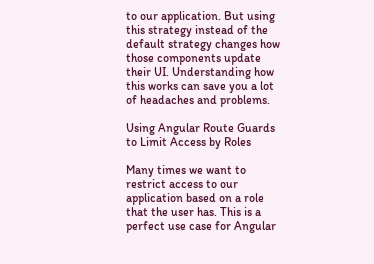to our application. But using this strategy instead of the default strategy changes how those components update their UI. Understanding how this works can save you a lot of headaches and problems.

Using Angular Route Guards to Limit Access by Roles

Many times we want to restrict access to our application based on a role that the user has. This is a perfect use case for Angular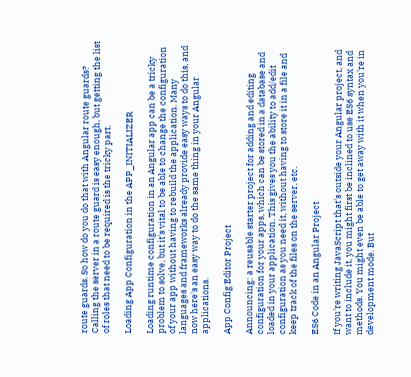route guards. So how do you do that with Angular route guards? Calling the server in a route guard is easy enough, but getting the list of roles that need to be required is the tricky part.

Loading App Configuration in the APP_INITIALIZER

Loading runtime configuration in an Angular app can be a tricky problem to solve, but it's vital to be able to change the configuration of your app without having to rebuild the application. Many languages and frameworks already provide easy ways to do this, and now here's an easy way to do the same thing in your Angular applications.

App Config Editor Project

Announcing: a reusable starter project for adding and editing configuration for your apps, which can be stored in a database and loaded in your application. This gives you the ability to add/edit configuration as you need it, without having to store it in a file and keep track of the files on the server, etc.

ES6 Code in an Angular Project

If you're writing JavaScript that's outside your Angular project, and want to include it, you might first be inclined to use ES6 syntax and methods. You might even be able to get away with it when you're in development mode. But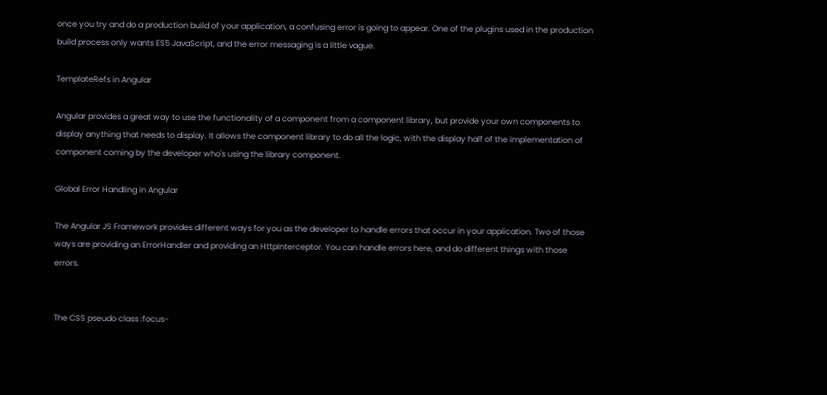once you try and do a production build of your application, a confusing error is going to appear. One of the plugins used in the production build process only wants ES5 JavaScript, and the error messaging is a little vague.

TemplateRefs in Angular

Angular provides a great way to use the functionality of a component from a component library, but provide your own components to display anything that needs to display. It allows the component library to do all the logic, with the display half of the implementation of component coming by the developer who's using the library component.

Global Error Handling in Angular

The Angular JS Framework provides different ways for you as the developer to handle errors that occur in your application. Two of those ways are providing an ErrorHandler and providing an HttpInterceptor. You can handle errors here, and do different things with those errors.


The CSS pseudo class :focus-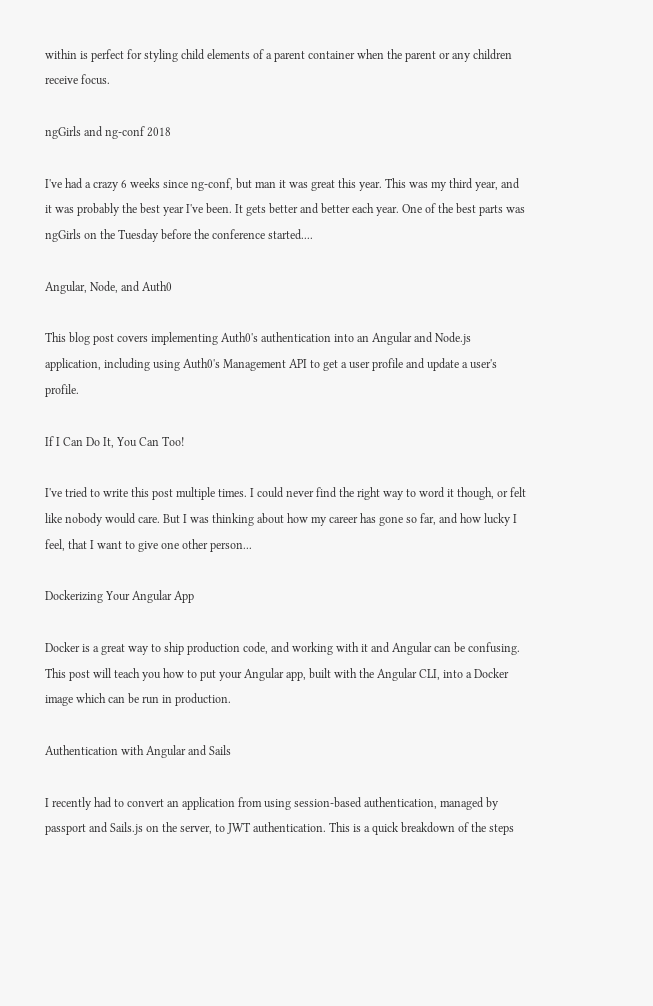within is perfect for styling child elements of a parent container when the parent or any children receive focus.

ngGirls and ng-conf 2018

I've had a crazy 6 weeks since ng-conf, but man it was great this year. This was my third year, and it was probably the best year I've been. It gets better and better each year. One of the best parts was ngGirls on the Tuesday before the conference started....

Angular, Node, and Auth0

This blog post covers implementing Auth0's authentication into an Angular and Node.js application, including using Auth0's Management API to get a user profile and update a user's profile.

If I Can Do It, You Can Too!

I've tried to write this post multiple times. I could never find the right way to word it though, or felt like nobody would care. But I was thinking about how my career has gone so far, and how lucky I feel, that I want to give one other person...

Dockerizing Your Angular App

Docker is a great way to ship production code, and working with it and Angular can be confusing. This post will teach you how to put your Angular app, built with the Angular CLI, into a Docker image which can be run in production.

Authentication with Angular and Sails

I recently had to convert an application from using session-based authentication, managed by passport and Sails.js on the server, to JWT authentication. This is a quick breakdown of the steps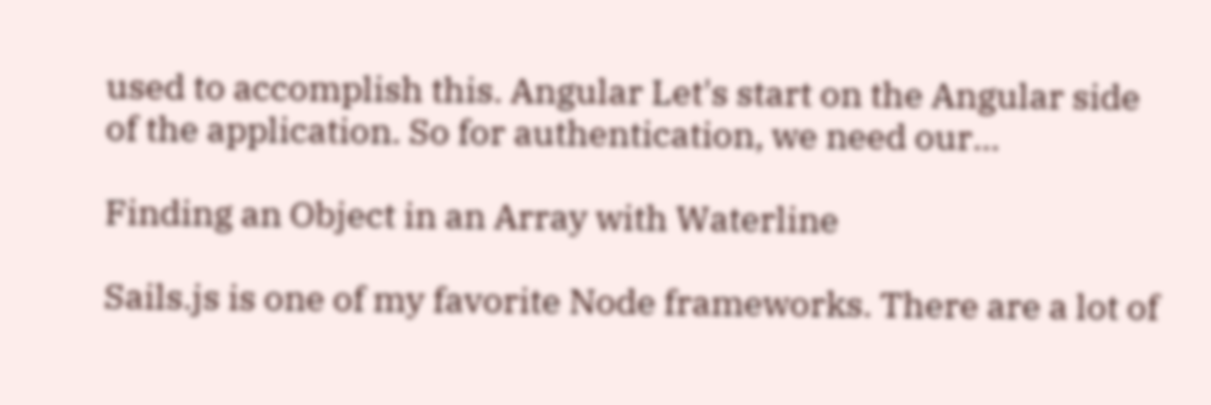used to accomplish this. Angular Let's start on the Angular side of the application. So for authentication, we need our...

Finding an Object in an Array with Waterline

Sails.js is one of my favorite Node frameworks. There are a lot of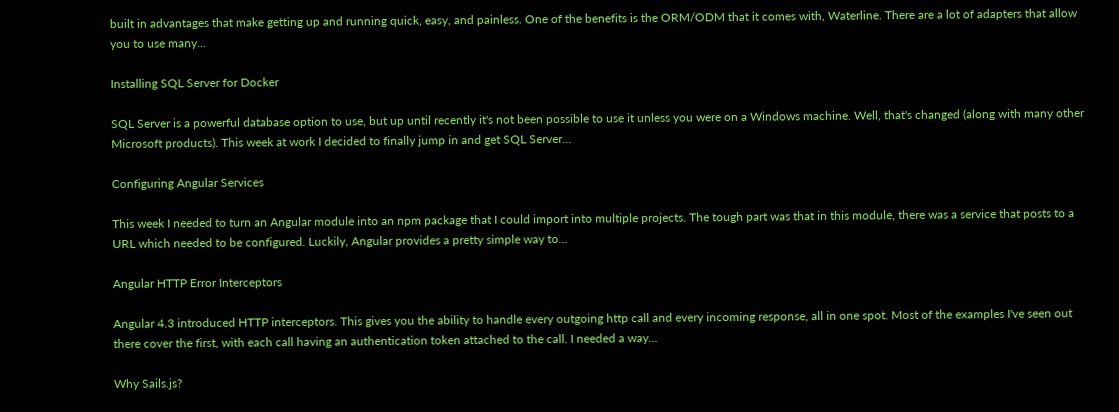built in advantages that make getting up and running quick, easy, and painless. One of the benefits is the ORM/ODM that it comes with, Waterline. There are a lot of adapters that allow you to use many...

Installing SQL Server for Docker

SQL Server is a powerful database option to use, but up until recently it's not been possible to use it unless you were on a Windows machine. Well, that's changed (along with many other Microsoft products). This week at work I decided to finally jump in and get SQL Server...

Configuring Angular Services

This week I needed to turn an Angular module into an npm package that I could import into multiple projects. The tough part was that in this module, there was a service that posts to a URL which needed to be configured. Luckily, Angular provides a pretty simple way to...

Angular HTTP Error Interceptors

Angular 4.3 introduced HTTP interceptors. This gives you the ability to handle every outgoing http call and every incoming response, all in one spot. Most of the examples I've seen out there cover the first, with each call having an authentication token attached to the call. I needed a way...

Why Sails.js?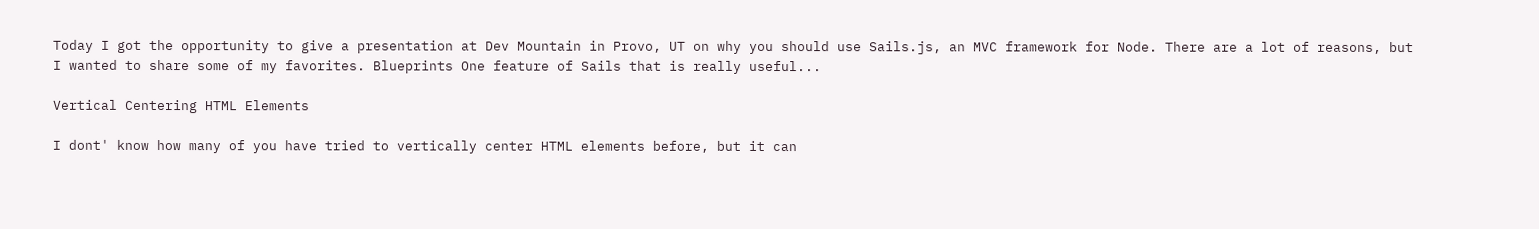Today I got the opportunity to give a presentation at Dev Mountain in Provo, UT on why you should use Sails.js, an MVC framework for Node. There are a lot of reasons, but I wanted to share some of my favorites. Blueprints One feature of Sails that is really useful...

Vertical Centering HTML Elements

I dont' know how many of you have tried to vertically center HTML elements before, but it can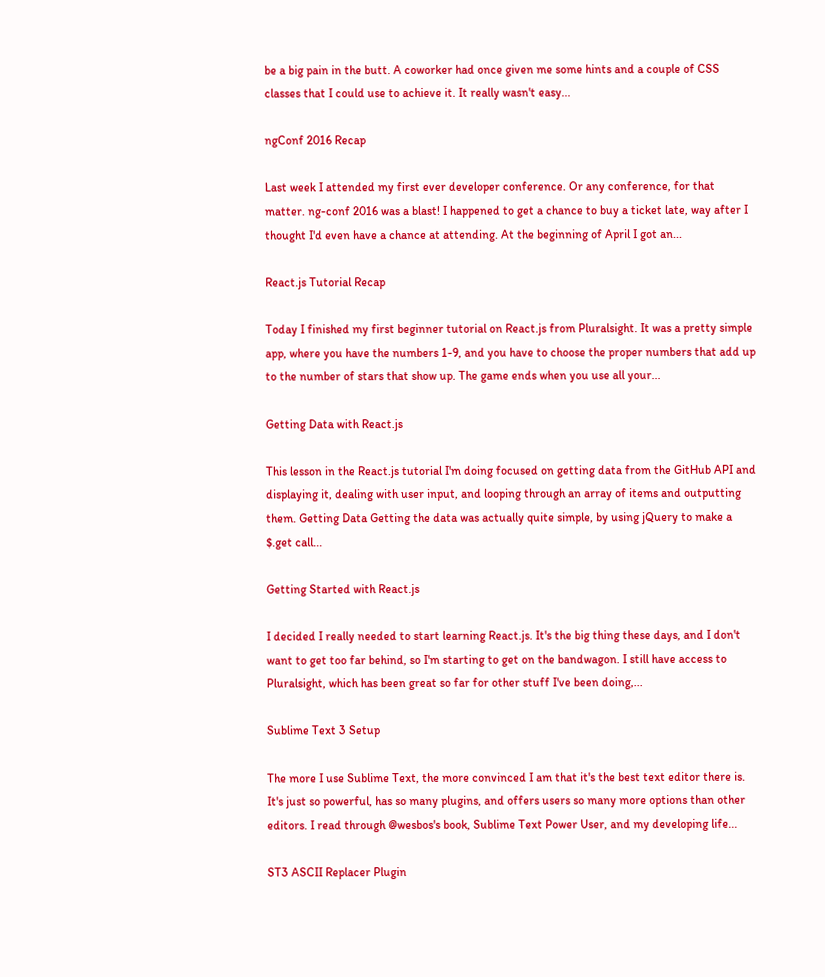be a big pain in the butt. A coworker had once given me some hints and a couple of CSS classes that I could use to achieve it. It really wasn't easy...

ngConf 2016 Recap

Last week I attended my first ever developer conference. Or any conference, for that matter. ng-conf 2016 was a blast! I happened to get a chance to buy a ticket late, way after I thought I'd even have a chance at attending. At the beginning of April I got an...

React.js Tutorial Recap

Today I finished my first beginner tutorial on React.js from Pluralsight. It was a pretty simple app, where you have the numbers 1-9, and you have to choose the proper numbers that add up to the number of stars that show up. The game ends when you use all your...

Getting Data with React.js

This lesson in the React.js tutorial I'm doing focused on getting data from the GitHub API and displaying it, dealing with user input, and looping through an array of items and outputting them. Getting Data Getting the data was actually quite simple, by using jQuery to make a $.get call...

Getting Started with React.js

I decided I really needed to start learning React.js. It's the big thing these days, and I don't want to get too far behind, so I'm starting to get on the bandwagon. I still have access to Pluralsight, which has been great so far for other stuff I've been doing,...

Sublime Text 3 Setup

The more I use Sublime Text, the more convinced I am that it's the best text editor there is. It's just so powerful, has so many plugins, and offers users so many more options than other editors. I read through @wesbos's book, Sublime Text Power User, and my developing life...

ST3 ASCII Replacer Plugin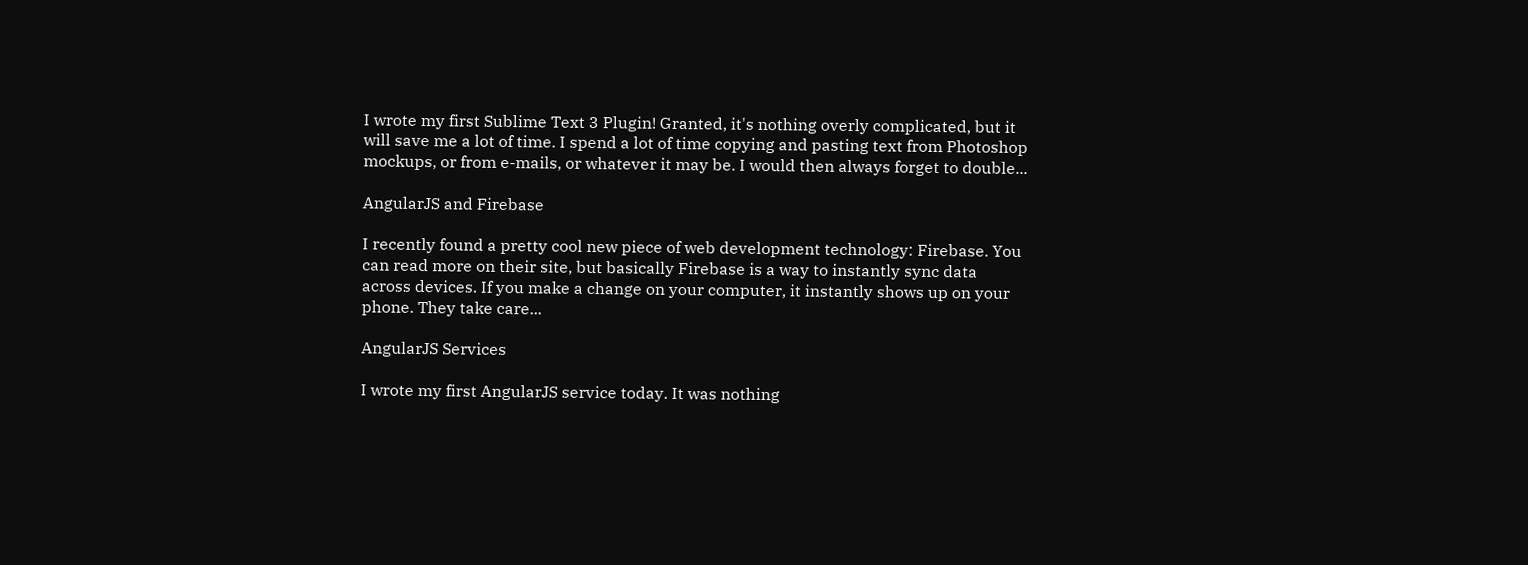I wrote my first Sublime Text 3 Plugin! Granted, it's nothing overly complicated, but it will save me a lot of time. I spend a lot of time copying and pasting text from Photoshop mockups, or from e-mails, or whatever it may be. I would then always forget to double...

AngularJS and Firebase

I recently found a pretty cool new piece of web development technology: Firebase. You can read more on their site, but basically Firebase is a way to instantly sync data across devices. If you make a change on your computer, it instantly shows up on your phone. They take care...

AngularJS Services

I wrote my first AngularJS service today. It was nothing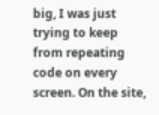big, I was just trying to keep from repeating code on every screen. On the site,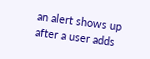an alert shows up after a user adds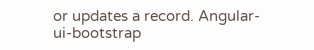or updates a record. Angular-ui-bootstrap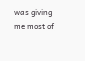was giving me most of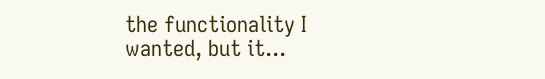the functionality I wanted, but it...